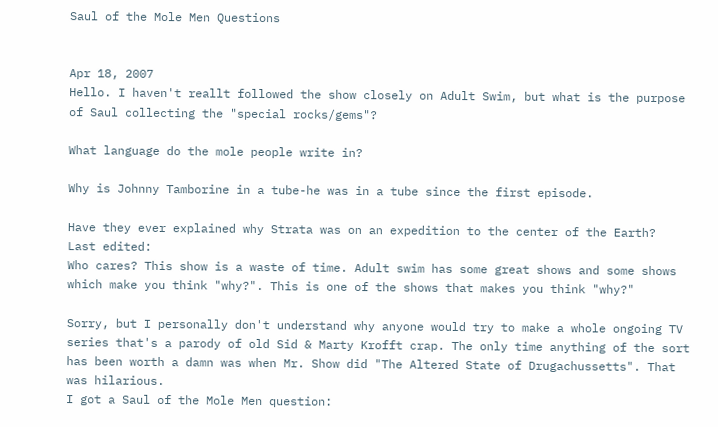Saul of the Mole Men Questions


Apr 18, 2007
Hello. I haven't reallt followed the show closely on Adult Swim, but what is the purpose of Saul collecting the "special rocks/gems"?

What language do the mole people write in?

Why is Johnny Tamborine in a tube-he was in a tube since the first episode.

Have they ever explained why Strata was on an expedition to the center of the Earth?
Last edited:
Who cares? This show is a waste of time. Adult swim has some great shows and some shows which make you think "why?". This is one of the shows that makes you think "why?"

Sorry, but I personally don't understand why anyone would try to make a whole ongoing TV series that's a parody of old Sid & Marty Krofft crap. The only time anything of the sort has been worth a damn was when Mr. Show did "The Altered State of Drugachussetts". That was hilarious.
I got a Saul of the Mole Men question: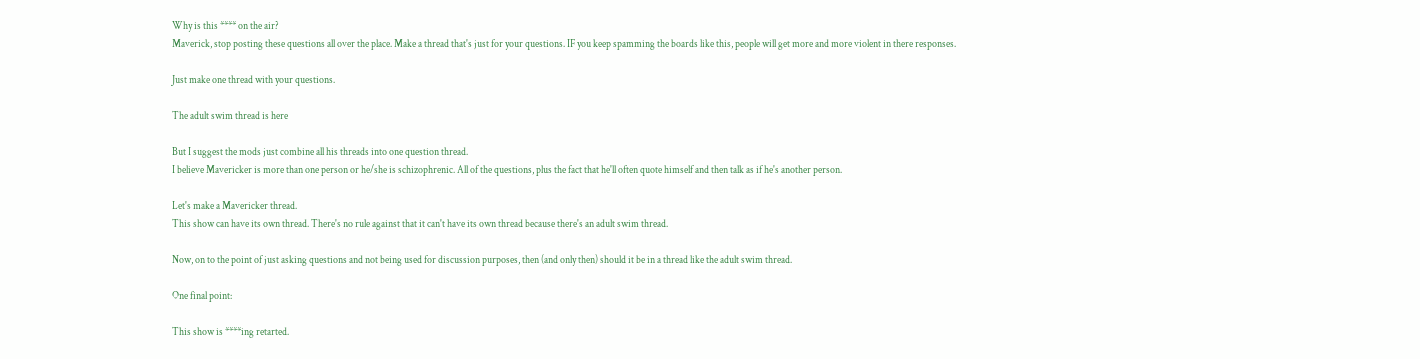Why is this **** on the air?
Maverick, stop posting these questions all over the place. Make a thread that's just for your questions. IF you keep spamming the boards like this, people will get more and more violent in there responses.

Just make one thread with your questions.

The adult swim thread is here

But I suggest the mods just combine all his threads into one question thread.
I believe Mavericker is more than one person or he/she is schizophrenic. All of the questions, plus the fact that he'll often quote himself and then talk as if he's another person.

Let's make a Mavericker thread.
This show can have its own thread. There's no rule against that it can't have its own thread because there's an adult swim thread.

Now, on to the point of just asking questions and not being used for discussion purposes, then (and only then) should it be in a thread like the adult swim thread.

One final point:

This show is ****ing retarted.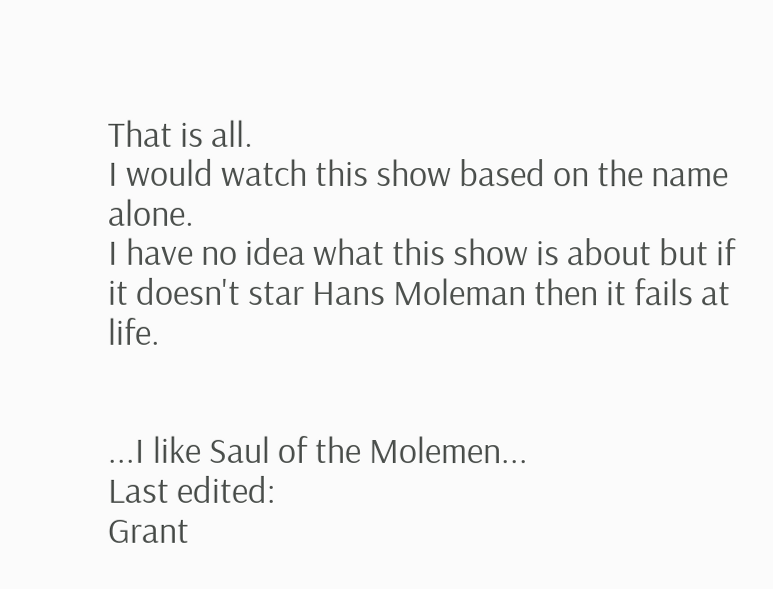That is all.
I would watch this show based on the name alone.
I have no idea what this show is about but if it doesn't star Hans Moleman then it fails at life.


...I like Saul of the Molemen...
Last edited:
Grant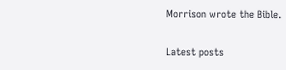Morrison wrote the Bible.

Latest posts